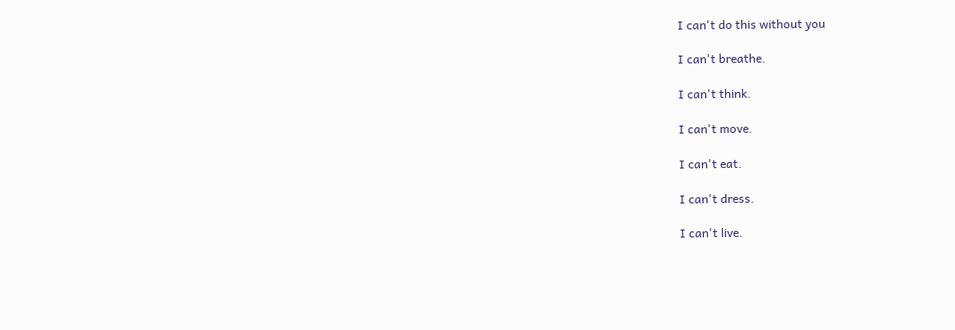I can't do this without you

I can't breathe.

I can't think.

I can't move.

I can't eat.

I can't dress.

I can't live.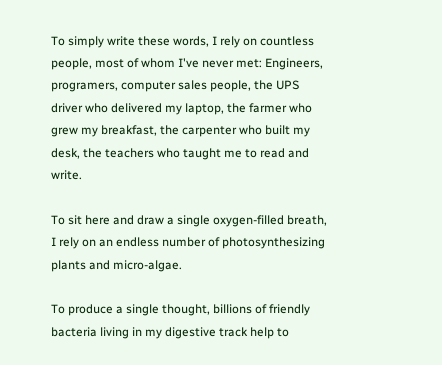To simply write these words, I rely on countless people, most of whom I've never met: Engineers, programers, computer sales people, the UPS driver who delivered my laptop, the farmer who grew my breakfast, the carpenter who built my desk, the teachers who taught me to read and write.

To sit here and draw a single oxygen-filled breath, I rely on an endless number of photosynthesizing plants and micro-algae.

To produce a single thought, billions of friendly bacteria living in my digestive track help to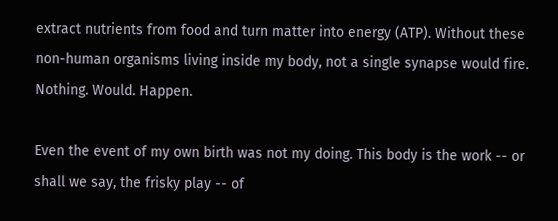extract nutrients from food and turn matter into energy (ATP). Without these non-human organisms living inside my body, not a single synapse would fire. Nothing. Would. Happen.

Even the event of my own birth was not my doing. This body is the work -- or shall we say, the frisky play -- of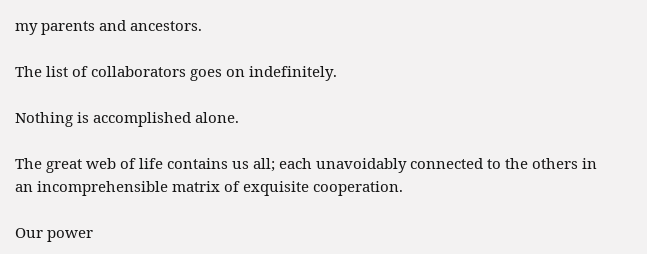my parents and ancestors.

The list of collaborators goes on indefinitely.

Nothing is accomplished alone.

The great web of life contains us all; each unavoidably connected to the others in an incomprehensible matrix of exquisite cooperation.

Our power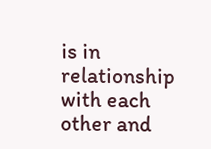is in relationship with each other and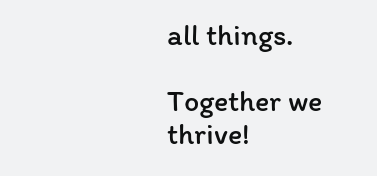all things.

Together we thrive!